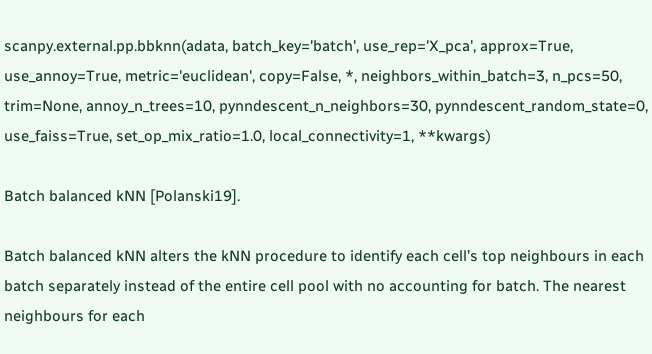scanpy.external.pp.bbknn(adata, batch_key='batch', use_rep='X_pca', approx=True, use_annoy=True, metric='euclidean', copy=False, *, neighbors_within_batch=3, n_pcs=50, trim=None, annoy_n_trees=10, pynndescent_n_neighbors=30, pynndescent_random_state=0, use_faiss=True, set_op_mix_ratio=1.0, local_connectivity=1, **kwargs)

Batch balanced kNN [Polanski19].

Batch balanced kNN alters the kNN procedure to identify each cell’s top neighbours in each batch separately instead of the entire cell pool with no accounting for batch. The nearest neighbours for each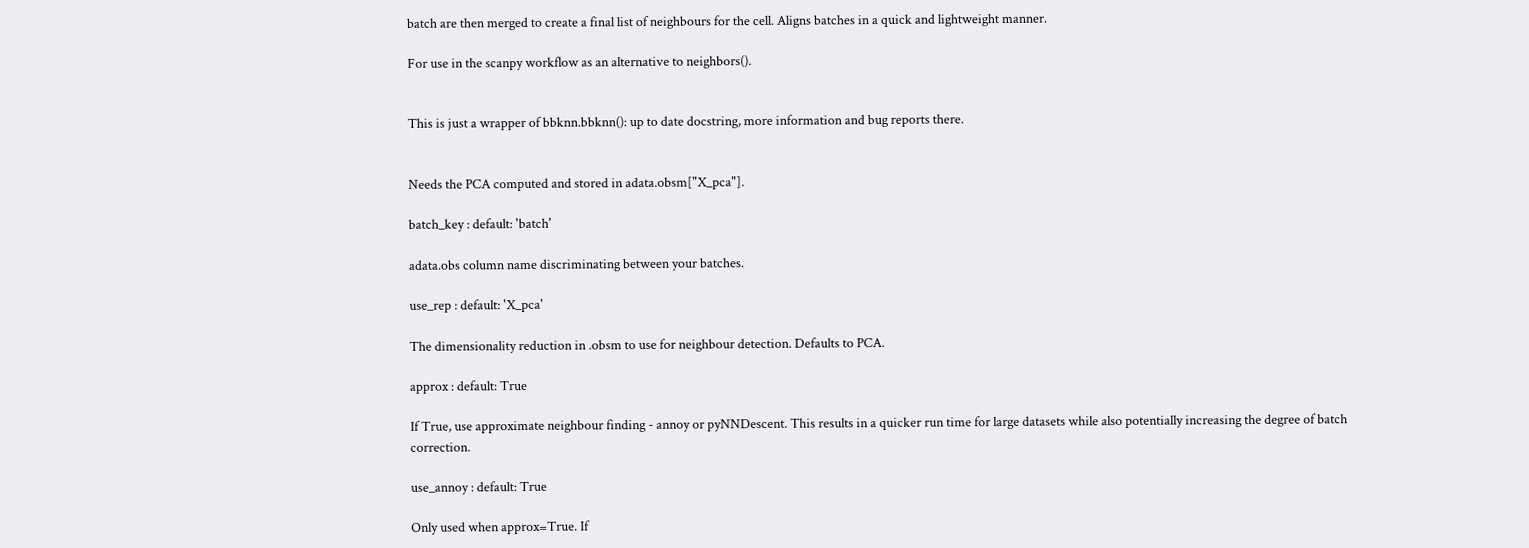batch are then merged to create a final list of neighbours for the cell. Aligns batches in a quick and lightweight manner.

For use in the scanpy workflow as an alternative to neighbors().


This is just a wrapper of bbknn.bbknn(): up to date docstring, more information and bug reports there.


Needs the PCA computed and stored in adata.obsm["X_pca"].

batch_key : default: 'batch'

adata.obs column name discriminating between your batches.

use_rep : default: 'X_pca'

The dimensionality reduction in .obsm to use for neighbour detection. Defaults to PCA.

approx : default: True

If True, use approximate neighbour finding - annoy or pyNNDescent. This results in a quicker run time for large datasets while also potentially increasing the degree of batch correction.

use_annoy : default: True

Only used when approx=True. If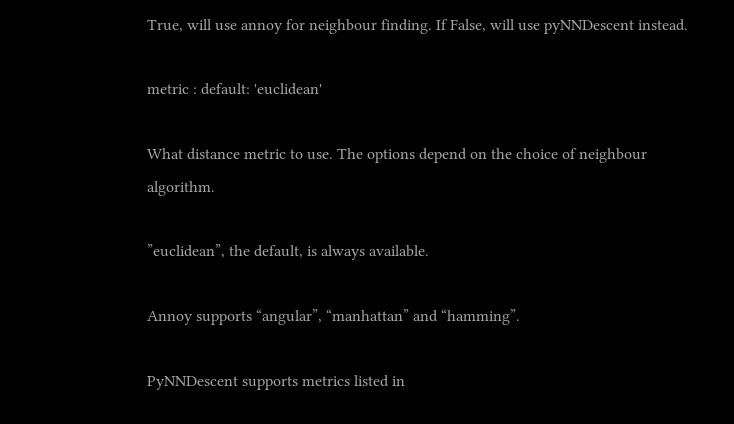True, will use annoy for neighbour finding. If False, will use pyNNDescent instead.

metric : default: 'euclidean'

What distance metric to use. The options depend on the choice of neighbour algorithm.

”euclidean”, the default, is always available.

Annoy supports “angular”, “manhattan” and “hamming”.

PyNNDescent supports metrics listed in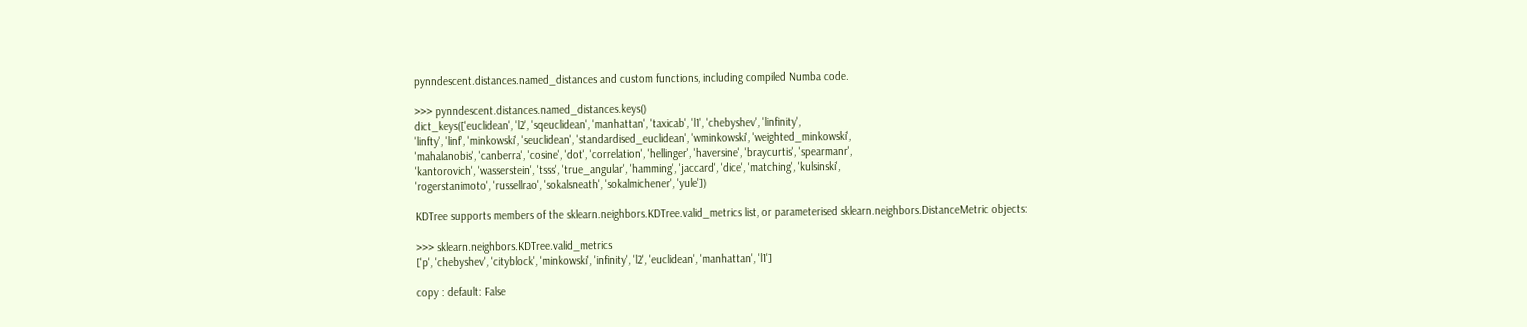pynndescent.distances.named_distances and custom functions, including compiled Numba code.

>>> pynndescent.distances.named_distances.keys()
dict_keys(['euclidean', 'l2', 'sqeuclidean', 'manhattan', 'taxicab', 'l1', 'chebyshev', 'linfinity',
'linfty', 'linf', 'minkowski', 'seuclidean', 'standardised_euclidean', 'wminkowski', 'weighted_minkowski',
'mahalanobis', 'canberra', 'cosine', 'dot', 'correlation', 'hellinger', 'haversine', 'braycurtis', 'spearmanr',
'kantorovich', 'wasserstein', 'tsss', 'true_angular', 'hamming', 'jaccard', 'dice', 'matching', 'kulsinski',
'rogerstanimoto', 'russellrao', 'sokalsneath', 'sokalmichener', 'yule'])

KDTree supports members of the sklearn.neighbors.KDTree.valid_metrics list, or parameterised sklearn.neighbors.DistanceMetric objects:

>>> sklearn.neighbors.KDTree.valid_metrics
['p', 'chebyshev', 'cityblock', 'minkowski', 'infinity', 'l2', 'euclidean', 'manhattan', 'l1']

copy : default: False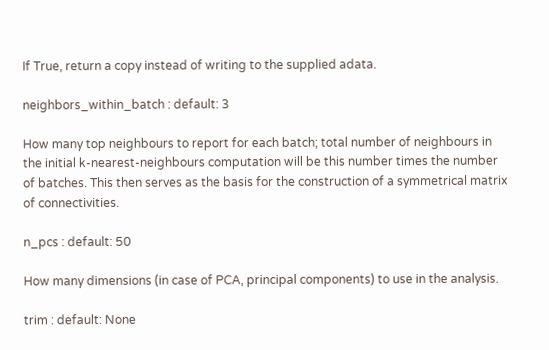If True, return a copy instead of writing to the supplied adata.

neighbors_within_batch : default: 3

How many top neighbours to report for each batch; total number of neighbours in the initial k-nearest-neighbours computation will be this number times the number of batches. This then serves as the basis for the construction of a symmetrical matrix of connectivities.

n_pcs : default: 50

How many dimensions (in case of PCA, principal components) to use in the analysis.

trim : default: None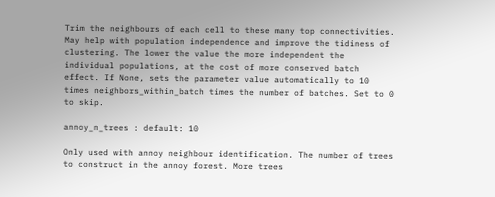Trim the neighbours of each cell to these many top connectivities. May help with population independence and improve the tidiness of clustering. The lower the value the more independent the individual populations, at the cost of more conserved batch effect. If None, sets the parameter value automatically to 10 times neighbors_within_batch times the number of batches. Set to 0 to skip.

annoy_n_trees : default: 10

Only used with annoy neighbour identification. The number of trees to construct in the annoy forest. More trees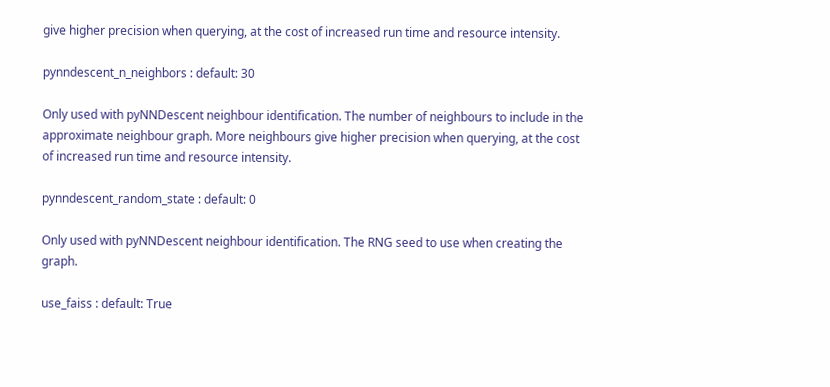give higher precision when querying, at the cost of increased run time and resource intensity.

pynndescent_n_neighbors : default: 30

Only used with pyNNDescent neighbour identification. The number of neighbours to include in the approximate neighbour graph. More neighbours give higher precision when querying, at the cost of increased run time and resource intensity.

pynndescent_random_state : default: 0

Only used with pyNNDescent neighbour identification. The RNG seed to use when creating the graph.

use_faiss : default: True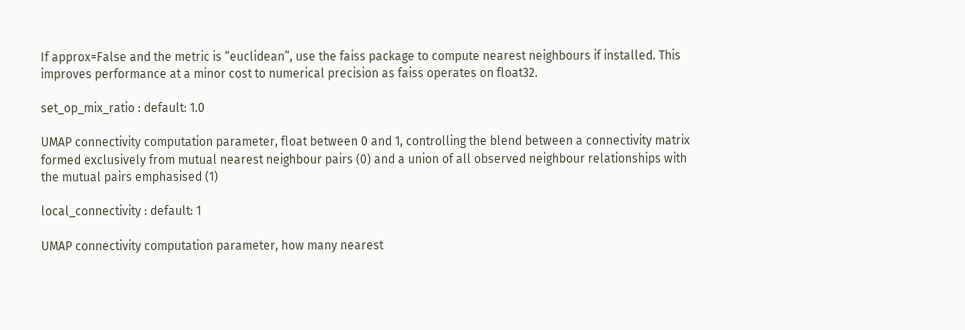If approx=False and the metric is “euclidean”, use the faiss package to compute nearest neighbours if installed. This improves performance at a minor cost to numerical precision as faiss operates on float32.

set_op_mix_ratio : default: 1.0

UMAP connectivity computation parameter, float between 0 and 1, controlling the blend between a connectivity matrix formed exclusively from mutual nearest neighbour pairs (0) and a union of all observed neighbour relationships with the mutual pairs emphasised (1)

local_connectivity : default: 1

UMAP connectivity computation parameter, how many nearest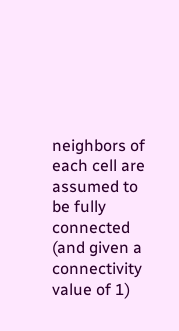neighbors of each cell are assumed to be fully connected (and given a connectivity value of 1)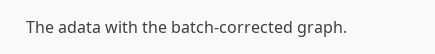The adata with the batch-corrected graph.